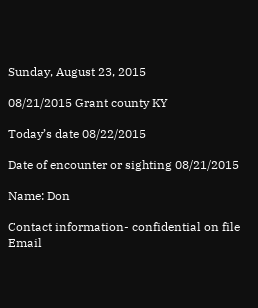Sunday, August 23, 2015

08/21/2015 Grant county KY

Today’s date 08/22/2015

Date of encounter or sighting 08/21/2015

Name: Don

Contact information- confidential on file
Email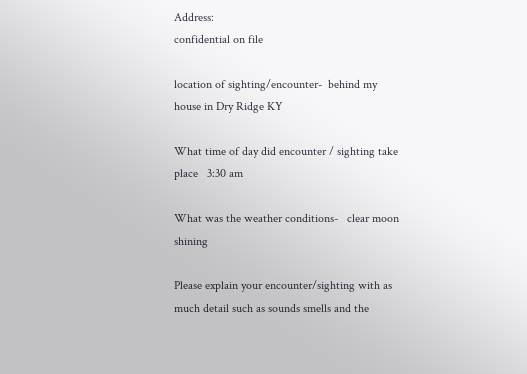Address:
confidential on file

location of sighting/encounter-  behind my house in Dry Ridge KY

What time of day did encounter / sighting take place   3:30 am

What was the weather conditions-   clear moon shining

Please explain your encounter/sighting with as much detail such as sounds smells and the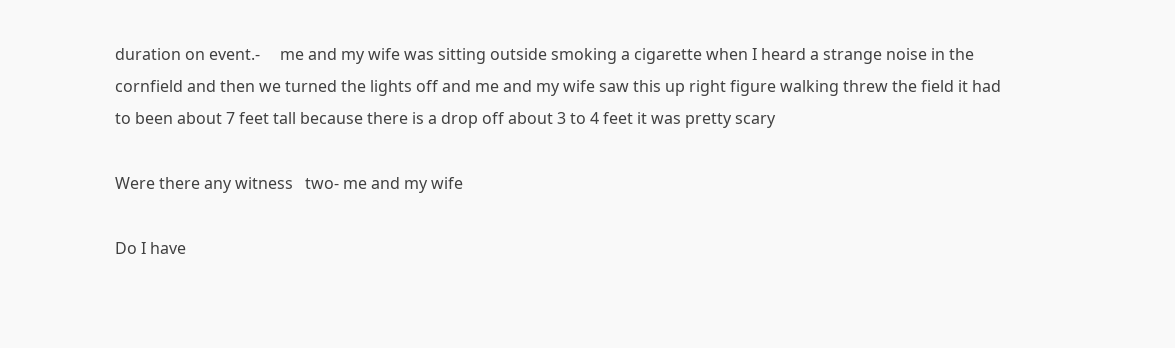duration on event.-     me and my wife was sitting outside smoking a cigarette when I heard a strange noise in the cornfield and then we turned the lights off and me and my wife saw this up right figure walking threw the field it had to been about 7 feet tall because there is a drop off about 3 to 4 feet it was pretty scary

Were there any witness   two- me and my wife

Do I have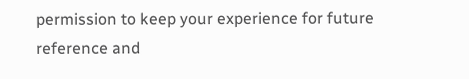permission to keep your experience for future reference and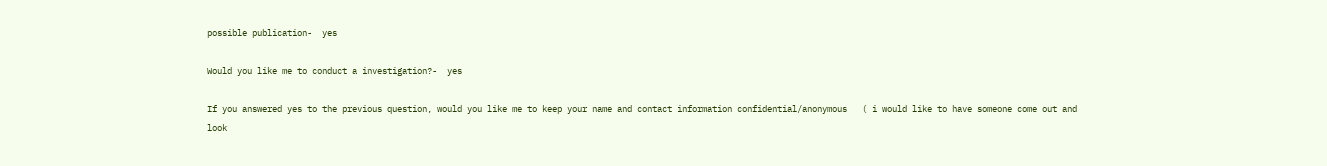possible publication-  yes

Would you like me to conduct a investigation?-  yes

If you answered yes to the previous question, would you like me to keep your name and contact information confidential/anonymous   ( i would like to have someone come out and look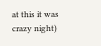at this it was crazy night)